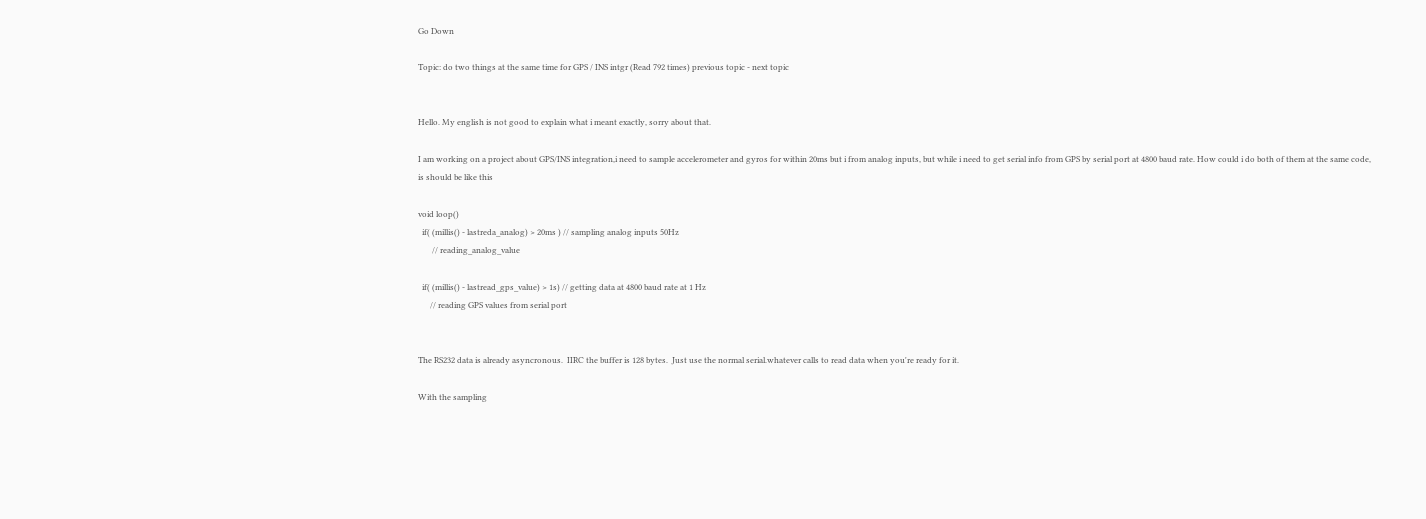Go Down

Topic: do two things at the same time for GPS / INS intgr (Read 792 times) previous topic - next topic


Hello. My english is not good to explain what i meant exactly, sorry about that.

I am working on a project about GPS/INS integration,i need to sample accelerometer and gyros for within 20ms but i from analog inputs, but while i need to get serial info from GPS by serial port at 4800 baud rate. How could i do both of them at the same code, is should be like this

void loop()
  if( (millis() - lastreda_analog) > 20ms ) // sampling analog inputs 50Hz
       // reading_analog_value

  if( (millis() - lastread_gps_value) > 1s) // getting data at 4800 baud rate at 1 Hz
      // reading GPS values from serial port


The RS232 data is already asyncronous.  IIRC the buffer is 128 bytes.  Just use the normal serial.whatever calls to read data when you're ready for it.

With the sampling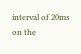interval of 20ms on the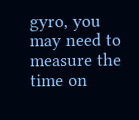gyro, you may need to measure the time on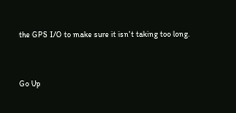the GPS I/O to make sure it isn't taking too long.


Go Up